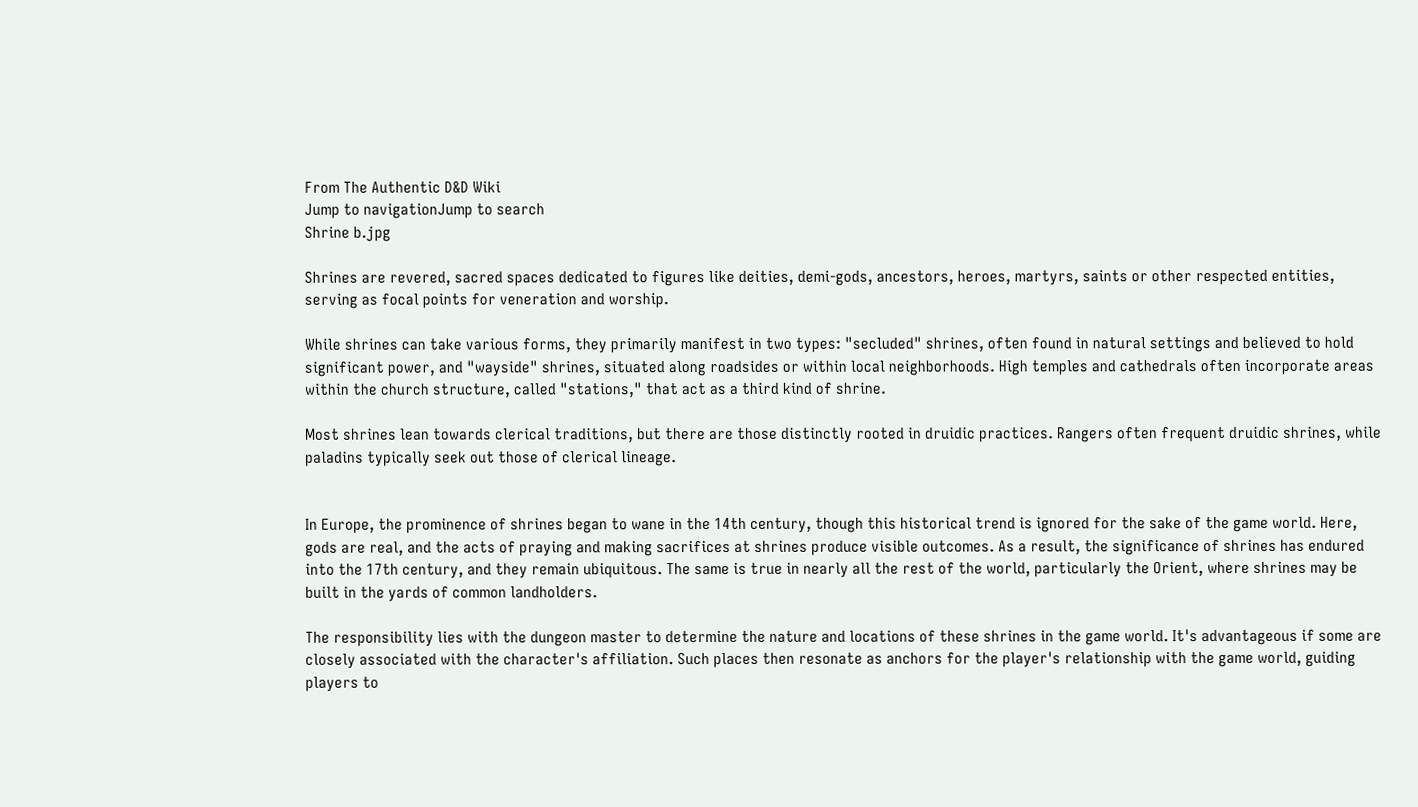From The Authentic D&D Wiki
Jump to navigationJump to search
Shrine b.jpg

Shrines are revered, sacred spaces dedicated to figures like deities, demi-gods, ancestors, heroes, martyrs, saints or other respected entities, serving as focal points for veneration and worship.

While shrines can take various forms, they primarily manifest in two types: "secluded" shrines, often found in natural settings and believed to hold significant power, and "wayside" shrines, situated along roadsides or within local neighborhoods. High temples and cathedrals often incorporate areas within the church structure, called "stations," that act as a third kind of shrine.

Most shrines lean towards clerical traditions, but there are those distinctly rooted in druidic practices. Rangers often frequent druidic shrines, while paladins typically seek out those of clerical lineage.


In Europe, the prominence of shrines began to wane in the 14th century, though this historical trend is ignored for the sake of the game world. Here, gods are real, and the acts of praying and making sacrifices at shrines produce visible outcomes. As a result, the significance of shrines has endured into the 17th century, and they remain ubiquitous. The same is true in nearly all the rest of the world, particularly the Orient, where shrines may be built in the yards of common landholders.

The responsibility lies with the dungeon master to determine the nature and locations of these shrines in the game world. It's advantageous if some are closely associated with the character's affiliation. Such places then resonate as anchors for the player's relationship with the game world, guiding players to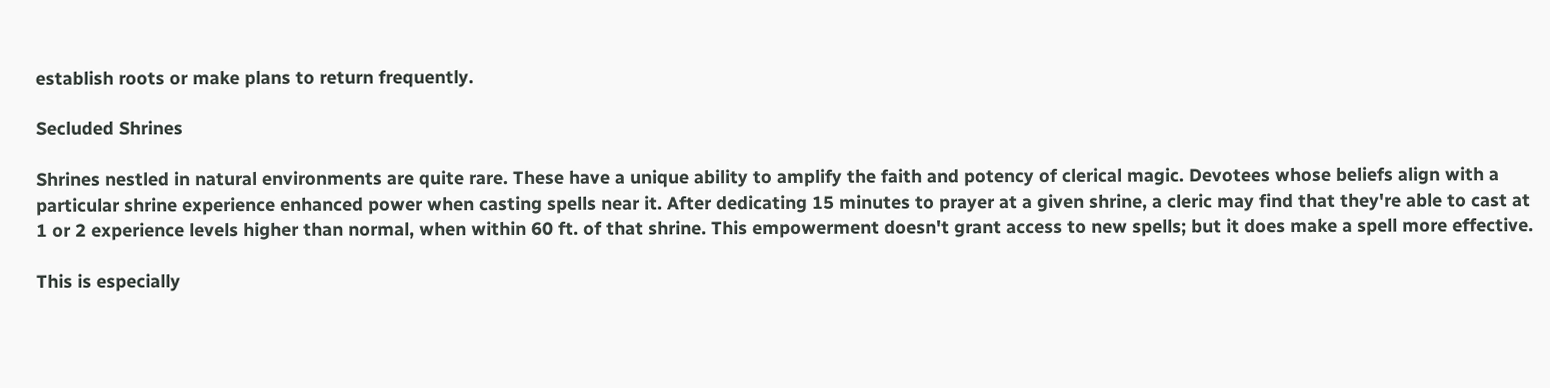establish roots or make plans to return frequently.

Secluded Shrines

Shrines nestled in natural environments are quite rare. These have a unique ability to amplify the faith and potency of clerical magic. Devotees whose beliefs align with a particular shrine experience enhanced power when casting spells near it. After dedicating 15 minutes to prayer at a given shrine, a cleric may find that they're able to cast at 1 or 2 experience levels higher than normal, when within 60 ft. of that shrine. This empowerment doesn't grant access to new spells; but it does make a spell more effective.

This is especially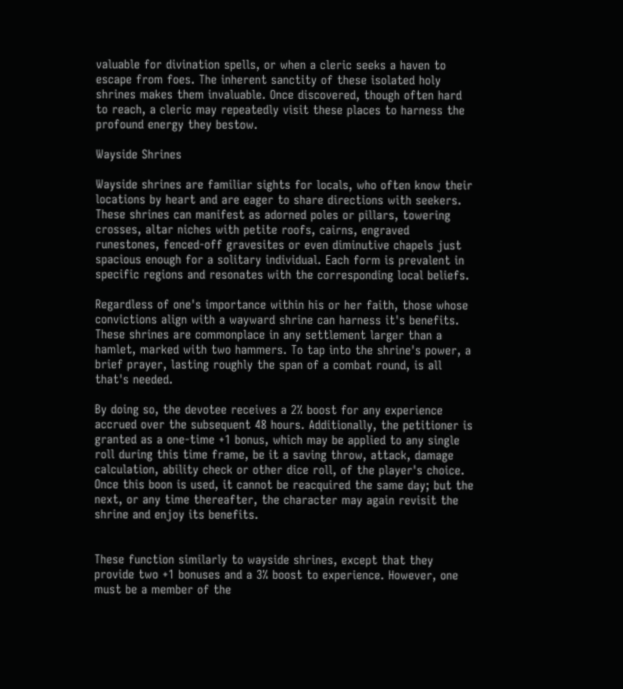valuable for divination spells, or when a cleric seeks a haven to escape from foes. The inherent sanctity of these isolated holy shrines makes them invaluable. Once discovered, though often hard to reach, a cleric may repeatedly visit these places to harness the profound energy they bestow.

Wayside Shrines

Wayside shrines are familiar sights for locals, who often know their locations by heart and are eager to share directions with seekers. These shrines can manifest as adorned poles or pillars, towering crosses, altar niches with petite roofs, cairns, engraved runestones, fenced-off gravesites or even diminutive chapels just spacious enough for a solitary individual. Each form is prevalent in specific regions and resonates with the corresponding local beliefs.

Regardless of one's importance within his or her faith, those whose convictions align with a wayward shrine can harness it's benefits. These shrines are commonplace in any settlement larger than a hamlet, marked with two hammers. To tap into the shrine's power, a brief prayer, lasting roughly the span of a combat round, is all that's needed.

By doing so, the devotee receives a 2% boost for any experience accrued over the subsequent 48 hours. Additionally, the petitioner is granted as a one-time +1 bonus, which may be applied to any single roll during this time frame, be it a saving throw, attack, damage calculation, ability check or other dice roll, of the player's choice. Once this boon is used, it cannot be reacquired the same day; but the next, or any time thereafter, the character may again revisit the shrine and enjoy its benefits.


These function similarly to wayside shrines, except that they provide two +1 bonuses and a 3% boost to experience. However, one must be a member of the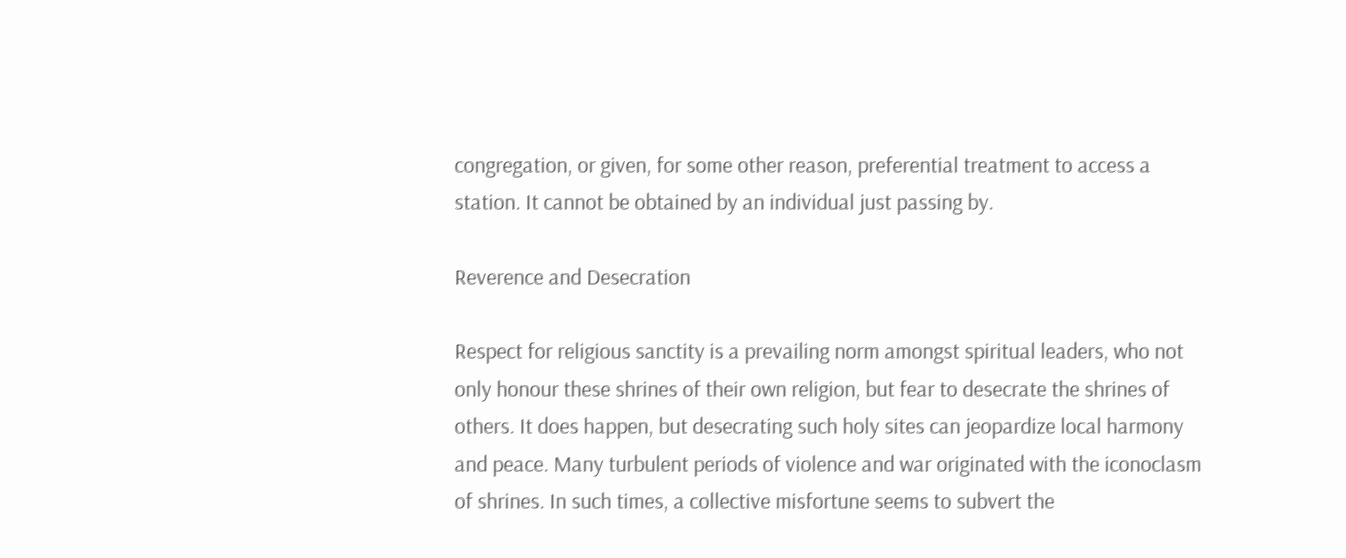congregation, or given, for some other reason, preferential treatment to access a station. It cannot be obtained by an individual just passing by.

Reverence and Desecration

Respect for religious sanctity is a prevailing norm amongst spiritual leaders, who not only honour these shrines of their own religion, but fear to desecrate the shrines of others. It does happen, but desecrating such holy sites can jeopardize local harmony and peace. Many turbulent periods of violence and war originated with the iconoclasm of shrines. In such times, a collective misfortune seems to subvert the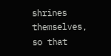shrines themselves, so that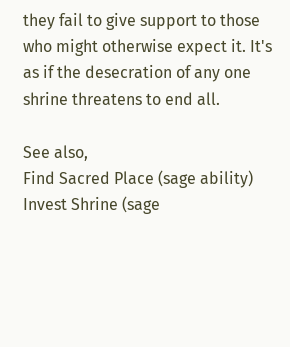they fail to give support to those who might otherwise expect it. It's as if the desecration of any one shrine threatens to end all.

See also,
Find Sacred Place (sage ability)
Invest Shrine (sage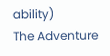ability)
The Adventure